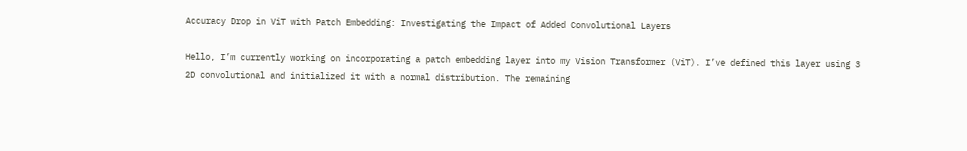Accuracy Drop in ViT with Patch Embedding: Investigating the Impact of Added Convolutional Layers

Hello, I’m currently working on incorporating a patch embedding layer into my Vision Transformer (ViT). I’ve defined this layer using 3 2D convolutional and initialized it with a normal distribution. The remaining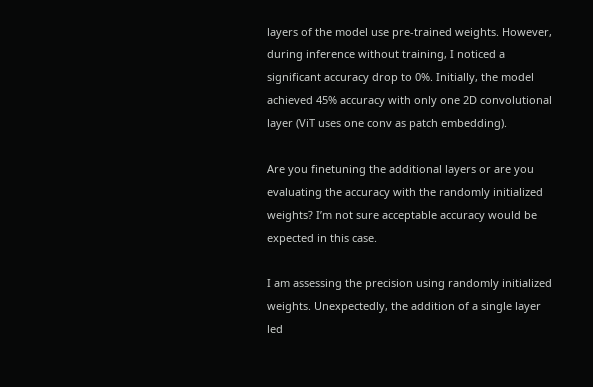layers of the model use pre-trained weights. However, during inference without training, I noticed a significant accuracy drop to 0%. Initially, the model achieved 45% accuracy with only one 2D convolutional layer (ViT uses one conv as patch embedding).

Are you finetuning the additional layers or are you evaluating the accuracy with the randomly initialized weights? I’m not sure acceptable accuracy would be expected in this case.

I am assessing the precision using randomly initialized weights. Unexpectedly, the addition of a single layer led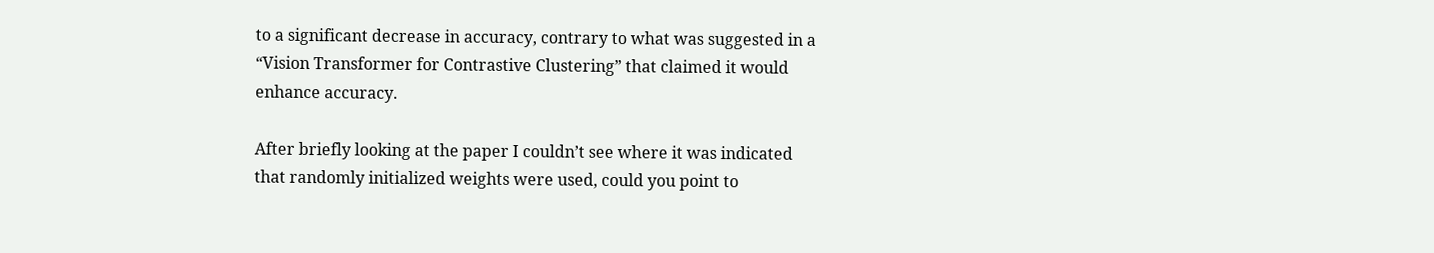to a significant decrease in accuracy, contrary to what was suggested in a “Vision Transformer for Contrastive Clustering” that claimed it would enhance accuracy.

After briefly looking at the paper I couldn’t see where it was indicated that randomly initialized weights were used, could you point to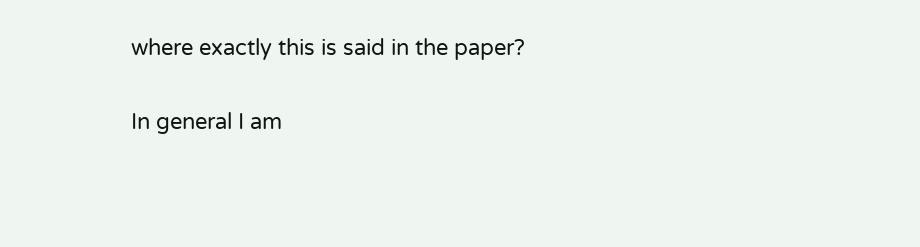where exactly this is said in the paper?

In general I am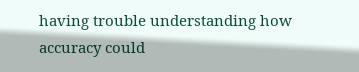having trouble understanding how accuracy could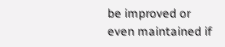be improved or even maintained if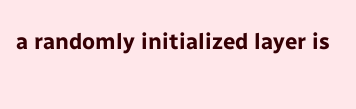a randomly initialized layer is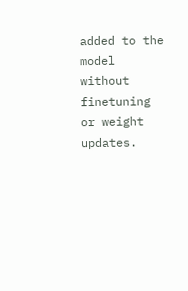added to the model without finetuning or weight updates.